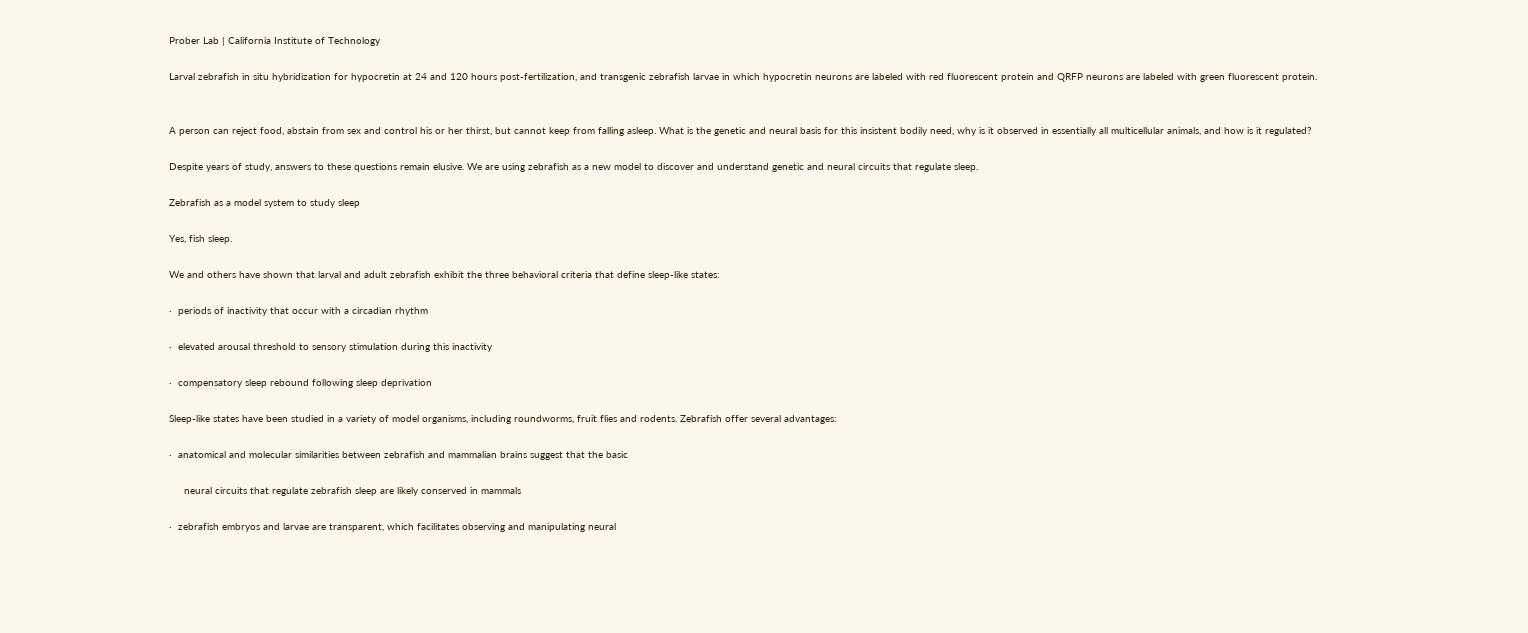Prober Lab | California Institute of Technology

Larval zebrafish in situ hybridization for hypocretin at 24 and 120 hours post-fertilization, and transgenic zebrafish larvae in which hypocretin neurons are labeled with red fluorescent protein and QRFP neurons are labeled with green fluorescent protein.


A person can reject food, abstain from sex and control his or her thirst, but cannot keep from falling asleep. What is the genetic and neural basis for this insistent bodily need, why is it observed in essentially all multicellular animals, and how is it regulated?

Despite years of study, answers to these questions remain elusive. We are using zebrafish as a new model to discover and understand genetic and neural circuits that regulate sleep.

Zebrafish as a model system to study sleep

Yes, fish sleep.

We and others have shown that larval and adult zebrafish exhibit the three behavioral criteria that define sleep-like states:

·  periods of inactivity that occur with a circadian rhythm

·  elevated arousal threshold to sensory stimulation during this inactivity

·  compensatory sleep rebound following sleep deprivation

Sleep-like states have been studied in a variety of model organisms, including roundworms, fruit flies and rodents. Zebrafish offer several advantages:

·  anatomical and molecular similarities between zebrafish and mammalian brains suggest that the basic

     neural circuits that regulate zebrafish sleep are likely conserved in mammals

·  zebrafish embryos and larvae are transparent, which facilitates observing and manipulating neural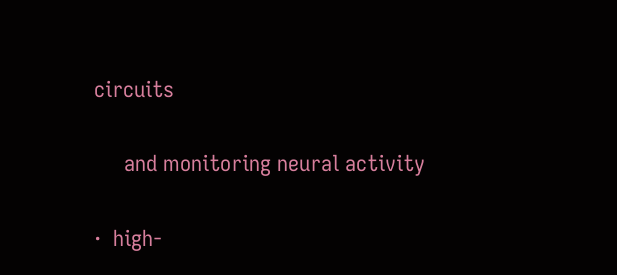circuits

     and monitoring neural activity

·  high-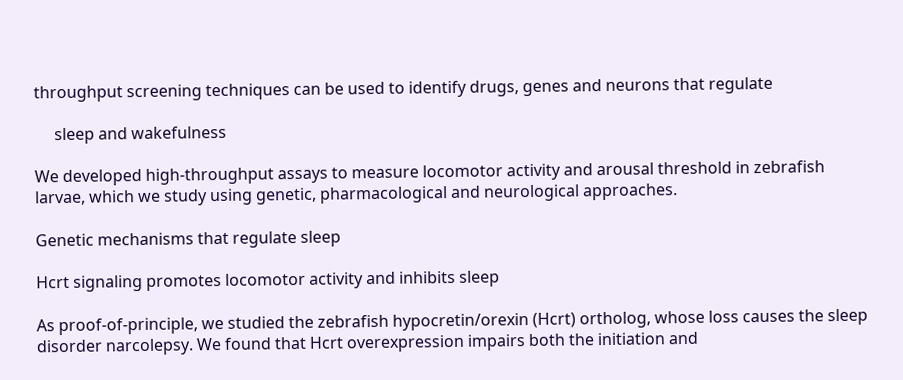throughput screening techniques can be used to identify drugs, genes and neurons that regulate

     sleep and wakefulness

We developed high-throughput assays to measure locomotor activity and arousal threshold in zebrafish larvae, which we study using genetic, pharmacological and neurological approaches.

Genetic mechanisms that regulate sleep

Hcrt signaling promotes locomotor activity and inhibits sleep

As proof-of-principle, we studied the zebrafish hypocretin/orexin (Hcrt) ortholog, whose loss causes the sleep disorder narcolepsy. We found that Hcrt overexpression impairs both the initiation and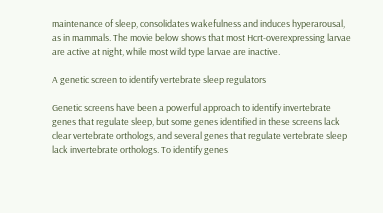maintenance of sleep, consolidates wakefulness and induces hyperarousal, as in mammals. The movie below shows that most Hcrt-overexpressing larvae are active at night, while most wild type larvae are inactive.

A genetic screen to identify vertebrate sleep regulators

Genetic screens have been a powerful approach to identify invertebrate genes that regulate sleep, but some genes identified in these screens lack clear vertebrate orthologs, and several genes that regulate vertebrate sleep lack invertebrate orthologs. To identify genes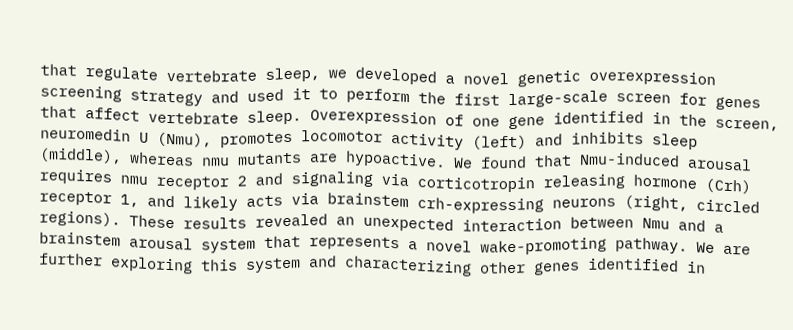that regulate vertebrate sleep, we developed a novel genetic overexpression screening strategy and used it to perform the first large-scale screen for genes that affect vertebrate sleep. Overexpression of one gene identified in the screen, neuromedin U (Nmu), promotes locomotor activity (left) and inhibits sleep (middle), whereas nmu mutants are hypoactive. We found that Nmu-induced arousal requires nmu receptor 2 and signaling via corticotropin releasing hormone (Crh) receptor 1, and likely acts via brainstem crh-expressing neurons (right, circled regions). These results revealed an unexpected interaction between Nmu and a brainstem arousal system that represents a novel wake-promoting pathway. We are further exploring this system and characterizing other genes identified in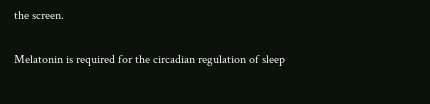the screen.

Melatonin is required for the circadian regulation of sleep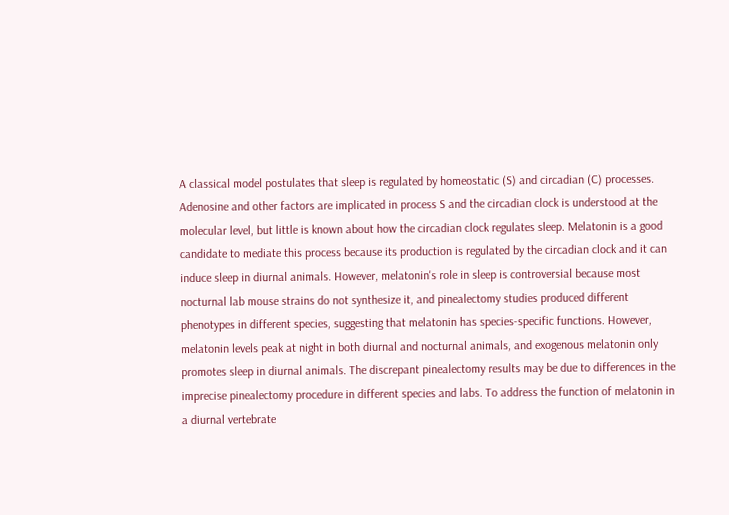A classical model postulates that sleep is regulated by homeostatic (S) and circadian (C) processes. Adenosine and other factors are implicated in process S and the circadian clock is understood at the molecular level, but little is known about how the circadian clock regulates sleep. Melatonin is a good candidate to mediate this process because its production is regulated by the circadian clock and it can induce sleep in diurnal animals. However, melatonin's role in sleep is controversial because most nocturnal lab mouse strains do not synthesize it, and pinealectomy studies produced different phenotypes in different species, suggesting that melatonin has species-specific functions. However, melatonin levels peak at night in both diurnal and nocturnal animals, and exogenous melatonin only promotes sleep in diurnal animals. The discrepant pinealectomy results may be due to differences in the imprecise pinealectomy procedure in different species and labs. To address the function of melatonin in a diurnal vertebrate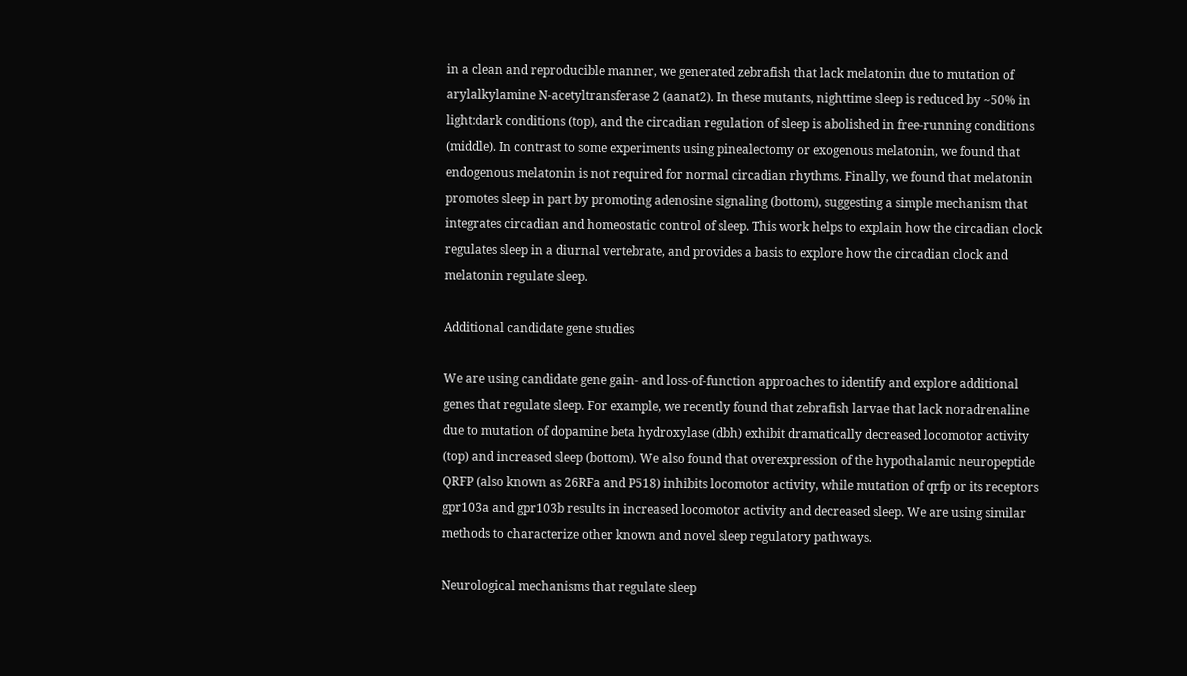in a clean and reproducible manner, we generated zebrafish that lack melatonin due to mutation of arylalkylamine N-acetyltransferase 2 (aanat2). In these mutants, nighttime sleep is reduced by ~50% in light:dark conditions (top), and the circadian regulation of sleep is abolished in free-running conditions (middle). In contrast to some experiments using pinealectomy or exogenous melatonin, we found that endogenous melatonin is not required for normal circadian rhythms. Finally, we found that melatonin promotes sleep in part by promoting adenosine signaling (bottom), suggesting a simple mechanism that integrates circadian and homeostatic control of sleep. This work helps to explain how the circadian clock regulates sleep in a diurnal vertebrate, and provides a basis to explore how the circadian clock and melatonin regulate sleep.

Additional candidate gene studies

We are using candidate gene gain- and loss-of-function approaches to identify and explore additional genes that regulate sleep. For example, we recently found that zebrafish larvae that lack noradrenaline due to mutation of dopamine beta hydroxylase (dbh) exhibit dramatically decreased locomotor activity (top) and increased sleep (bottom). We also found that overexpression of the hypothalamic neuropeptide QRFP (also known as 26RFa and P518) inhibits locomotor activity, while mutation of qrfp or its receptors gpr103a and gpr103b results in increased locomotor activity and decreased sleep. We are using similar methods to characterize other known and novel sleep regulatory pathways.

Neurological mechanisms that regulate sleep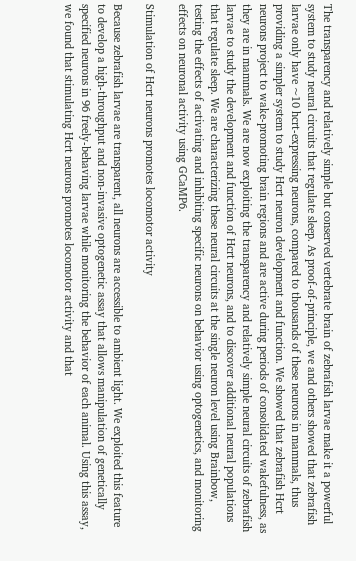The transparency and relatively simple but conserved vertebrate brain of zebrafish larvae make it a powerful system to study neural circuits that regulate sleep. As proof-of-principle, we and others showed that zebrafish larvae only have ~10 hcrt-expressing neurons, compared to thousands of these neurons in mammals, thus providing a simpler system to study Hcrt neuron development and function. We showed that zebrafish Hcrt neurons project to wake-promoting brain regions and are active during periods of consolidated wakefulness, as they are in mammals. We are now exploiting the transparency and relatively simple neural circuits of zebrafish larvae to study the development and function of Hcrt neurons, and to discover additional neural populations that regulate sleep. We are characterizing these neural circuits at the single neuron level using Brainbow, testing the effects of activating and inhibiting specific neurons on behavior using optogenetics, and monitoring effects on neuronal activity using GCaMP6.

Stimulation of Hcrt neurons promotes locomotor activity

Because zebrafish larvae are transparent, all neurons are accessible to ambient light. We exploited this feature to develop a high-throughput and non-invasive optogenetic assay that allows manipulation of genetically specified neurons in 96 freely-behaving larvae while monitoring the behavior of each animal. Using this assay, we found that stimulating Hcrt neurons promotes locomotor activity and that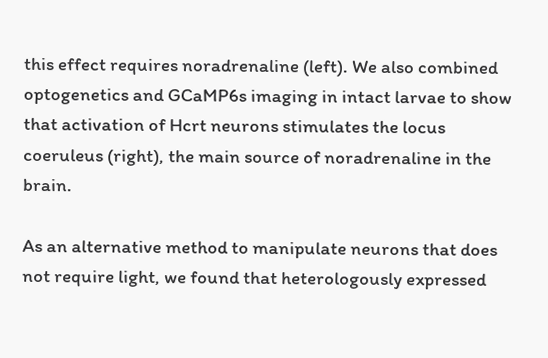this effect requires noradrenaline (left). We also combined optogenetics and GCaMP6s imaging in intact larvae to show that activation of Hcrt neurons stimulates the locus coeruleus (right), the main source of noradrenaline in the brain.

As an alternative method to manipulate neurons that does not require light, we found that heterologously expressed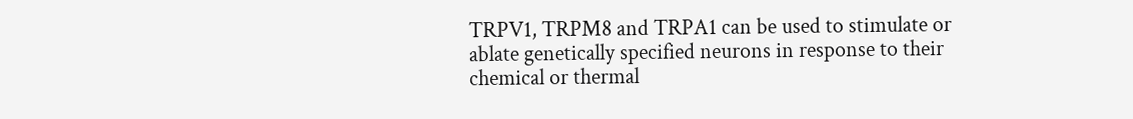TRPV1, TRPM8 and TRPA1 can be used to stimulate or ablate genetically specified neurons in response to their chemical or thermal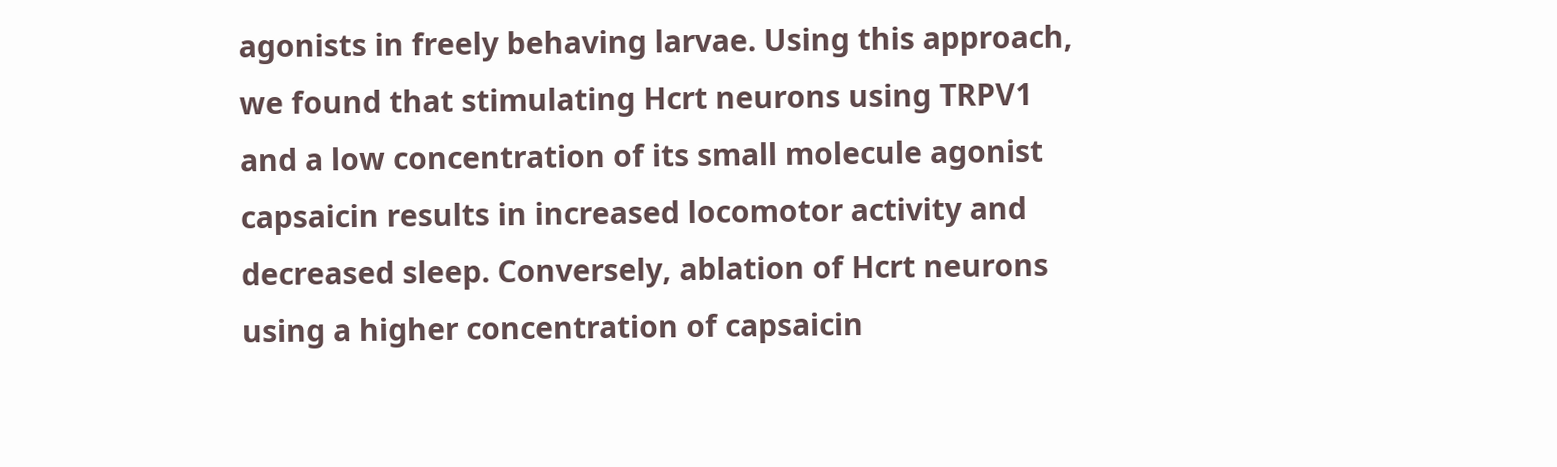agonists in freely behaving larvae. Using this approach, we found that stimulating Hcrt neurons using TRPV1 and a low concentration of its small molecule agonist capsaicin results in increased locomotor activity and decreased sleep. Conversely, ablation of Hcrt neurons using a higher concentration of capsaicin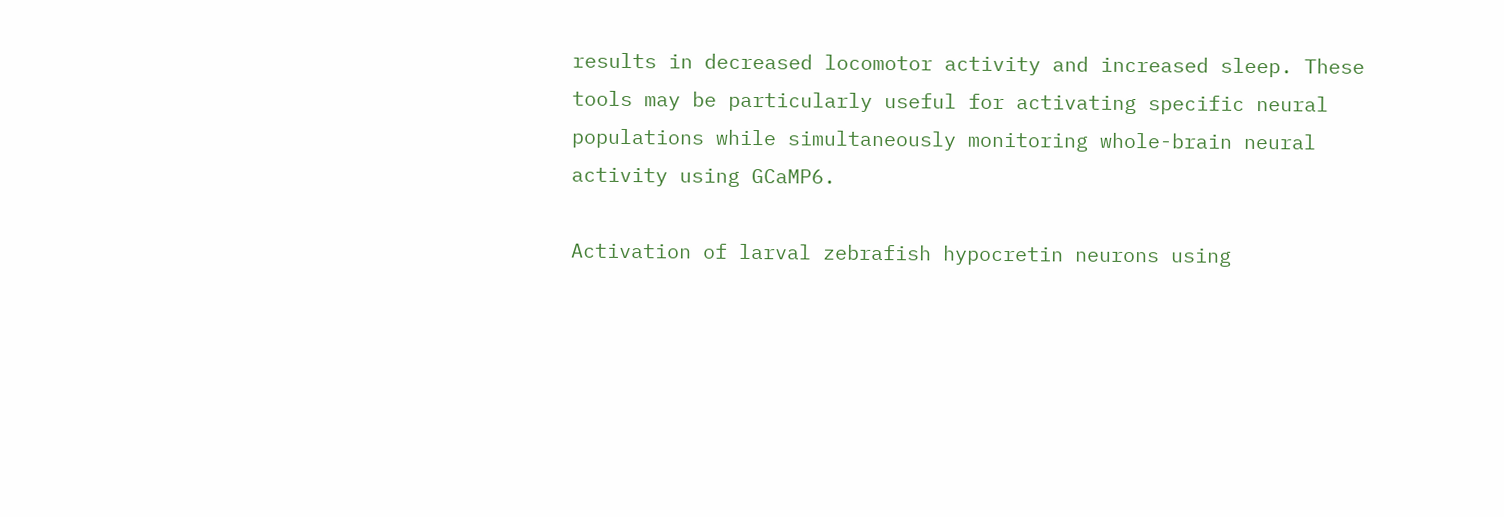results in decreased locomotor activity and increased sleep. These tools may be particularly useful for activating specific neural populations while simultaneously monitoring whole-brain neural activity using GCaMP6.

Activation of larval zebrafish hypocretin neurons using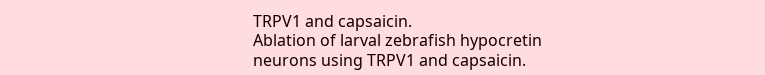TRPV1 and capsaicin.
Ablation of larval zebrafish hypocretin neurons using TRPV1 and capsaicin.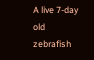A live 7-day old zebrafish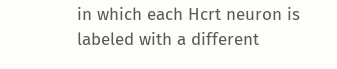in which each Hcrt neuron is labeled with a different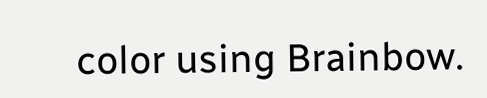color using Brainbow.